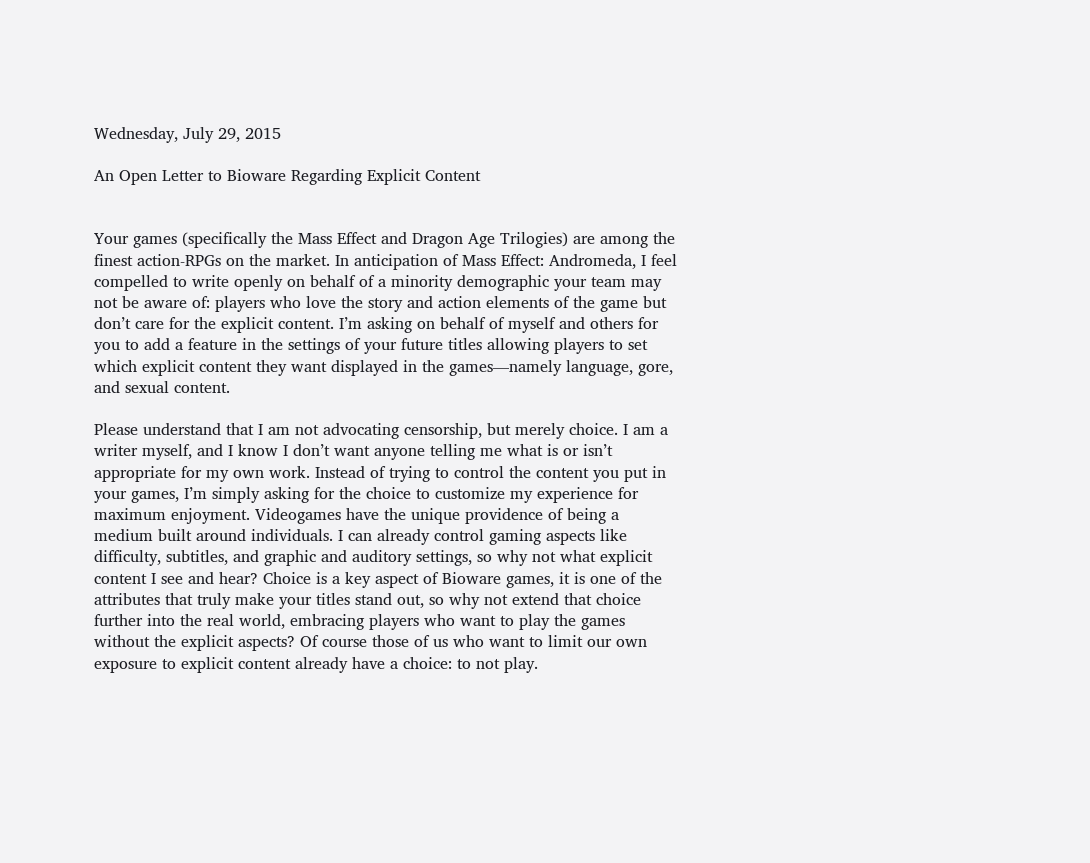Wednesday, July 29, 2015

An Open Letter to Bioware Regarding Explicit Content


Your games (specifically the Mass Effect and Dragon Age Trilogies) are among the finest action-RPGs on the market. In anticipation of Mass Effect: Andromeda, I feel compelled to write openly on behalf of a minority demographic your team may not be aware of: players who love the story and action elements of the game but don’t care for the explicit content. I’m asking on behalf of myself and others for you to add a feature in the settings of your future titles allowing players to set which explicit content they want displayed in the games—namely language, gore, and sexual content.

Please understand that I am not advocating censorship, but merely choice. I am a writer myself, and I know I don’t want anyone telling me what is or isn’t appropriate for my own work. Instead of trying to control the content you put in your games, I’m simply asking for the choice to customize my experience for maximum enjoyment. Videogames have the unique providence of being a medium built around individuals. I can already control gaming aspects like difficulty, subtitles, and graphic and auditory settings, so why not what explicit content I see and hear? Choice is a key aspect of Bioware games, it is one of the attributes that truly make your titles stand out, so why not extend that choice further into the real world, embracing players who want to play the games without the explicit aspects? Of course those of us who want to limit our own exposure to explicit content already have a choice: to not play.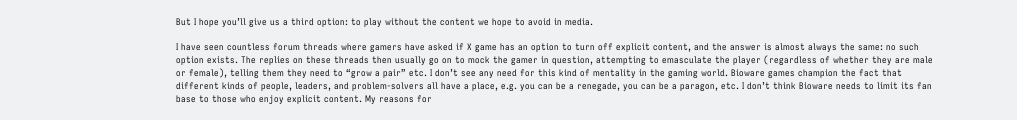But I hope you’ll give us a third option: to play without the content we hope to avoid in media.

I have seen countless forum threads where gamers have asked if X game has an option to turn off explicit content, and the answer is almost always the same: no such option exists. The replies on these threads then usually go on to mock the gamer in question, attempting to emasculate the player (regardless of whether they are male or female), telling them they need to “grow a pair” etc. I don’t see any need for this kind of mentality in the gaming world. Bioware games champion the fact that different kinds of people, leaders, and problem-solvers all have a place, e.g. you can be a renegade, you can be a paragon, etc. I don’t think Bioware needs to limit its fan base to those who enjoy explicit content. My reasons for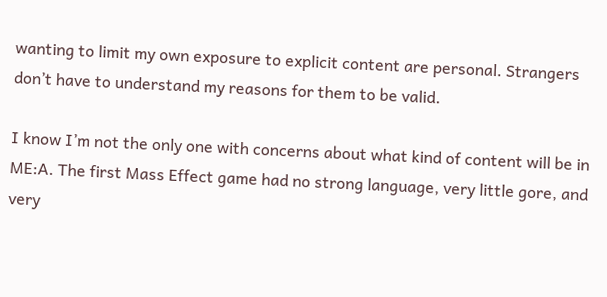wanting to limit my own exposure to explicit content are personal. Strangers don’t have to understand my reasons for them to be valid.

I know I’m not the only one with concerns about what kind of content will be in ME:A. The first Mass Effect game had no strong language, very little gore, and very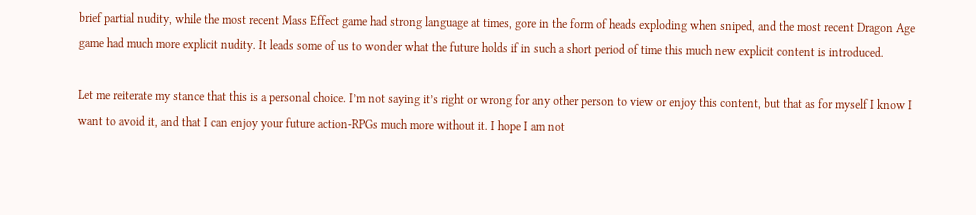brief partial nudity, while the most recent Mass Effect game had strong language at times, gore in the form of heads exploding when sniped, and the most recent Dragon Age game had much more explicit nudity. It leads some of us to wonder what the future holds if in such a short period of time this much new explicit content is introduced.

Let me reiterate my stance that this is a personal choice. I’m not saying it’s right or wrong for any other person to view or enjoy this content, but that as for myself I know I want to avoid it, and that I can enjoy your future action-RPGs much more without it. I hope I am not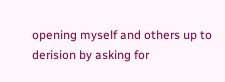opening myself and others up to derision by asking for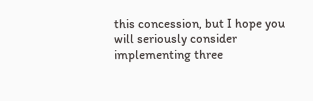this concession, but I hope you will seriously consider implementing three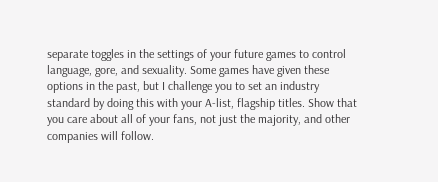separate toggles in the settings of your future games to control language, gore, and sexuality. Some games have given these options in the past, but I challenge you to set an industry standard by doing this with your A-list, flagship titles. Show that you care about all of your fans, not just the majority, and other companies will follow.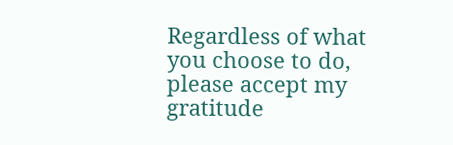Regardless of what you choose to do, please accept my gratitude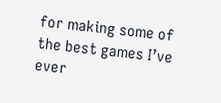for making some of the best games I’ve ever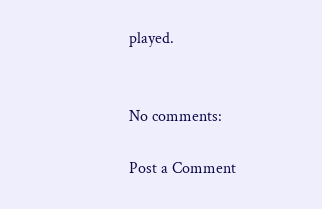played.


No comments:

Post a Comment